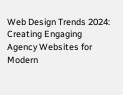Web Design Trends 2024: Creating Engaging Agency Websites for Modern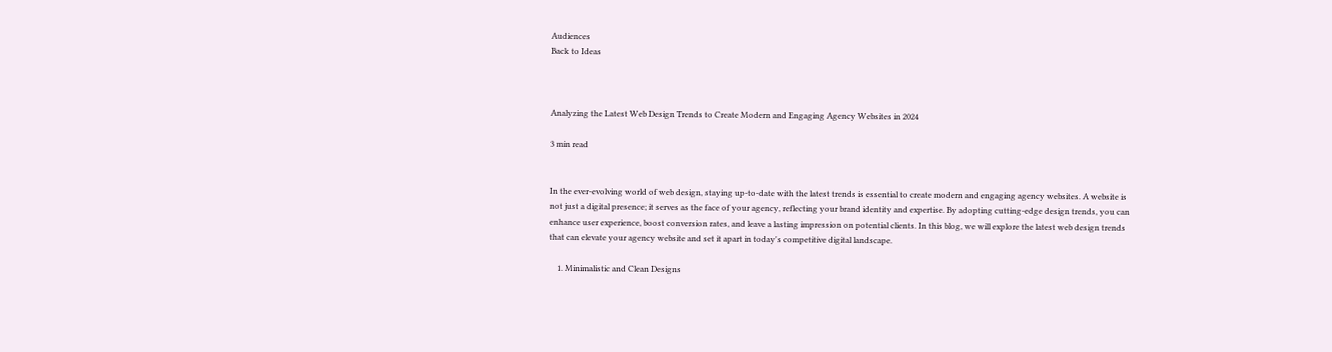Audiences
Back to Ideas



Analyzing the Latest Web Design Trends to Create Modern and Engaging Agency Websites in 2024

3 min read


In the ever-evolving world of web design, staying up-to-date with the latest trends is essential to create modern and engaging agency websites. A website is not just a digital presence; it serves as the face of your agency, reflecting your brand identity and expertise. By adopting cutting-edge design trends, you can enhance user experience, boost conversion rates, and leave a lasting impression on potential clients. In this blog, we will explore the latest web design trends that can elevate your agency website and set it apart in today's competitive digital landscape.

    1. Minimalistic and Clean Designs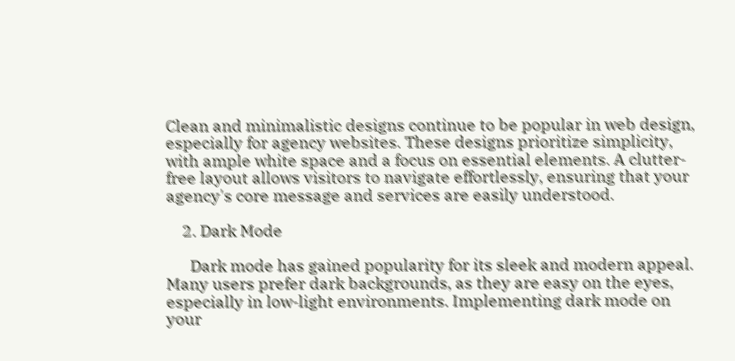Clean and minimalistic designs continue to be popular in web design, especially for agency websites. These designs prioritize simplicity, with ample white space and a focus on essential elements. A clutter-free layout allows visitors to navigate effortlessly, ensuring that your agency's core message and services are easily understood.

    2. Dark Mode

      Dark mode has gained popularity for its sleek and modern appeal. Many users prefer dark backgrounds, as they are easy on the eyes, especially in low-light environments. Implementing dark mode on your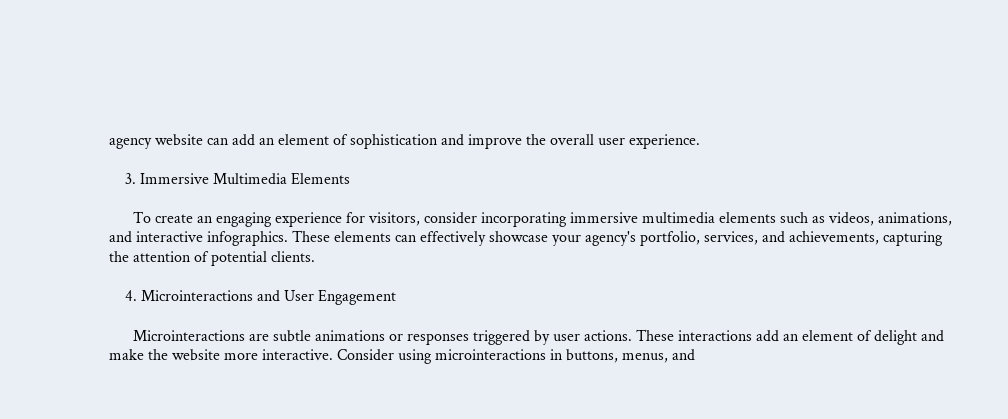agency website can add an element of sophistication and improve the overall user experience.

    3. Immersive Multimedia Elements

      To create an engaging experience for visitors, consider incorporating immersive multimedia elements such as videos, animations, and interactive infographics. These elements can effectively showcase your agency's portfolio, services, and achievements, capturing the attention of potential clients.

    4. Microinteractions and User Engagement

      Microinteractions are subtle animations or responses triggered by user actions. These interactions add an element of delight and make the website more interactive. Consider using microinteractions in buttons, menus, and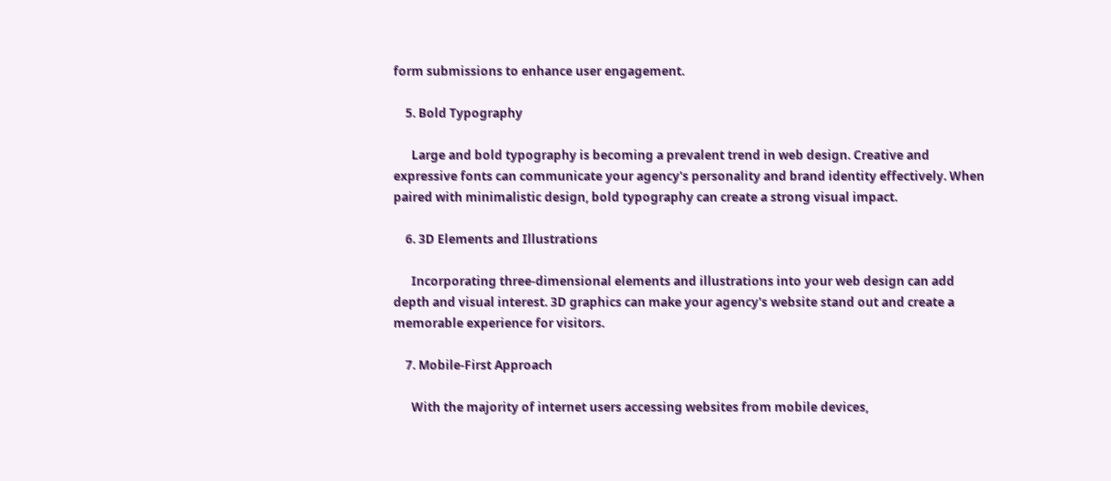form submissions to enhance user engagement.

    5. Bold Typography

      Large and bold typography is becoming a prevalent trend in web design. Creative and expressive fonts can communicate your agency's personality and brand identity effectively. When paired with minimalistic design, bold typography can create a strong visual impact.

    6. 3D Elements and Illustrations

      Incorporating three-dimensional elements and illustrations into your web design can add depth and visual interest. 3D graphics can make your agency's website stand out and create a memorable experience for visitors.

    7. Mobile-First Approach

      With the majority of internet users accessing websites from mobile devices,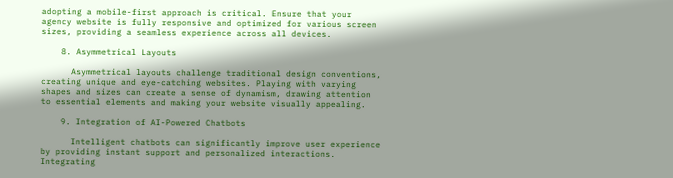adopting a mobile-first approach is critical. Ensure that your agency website is fully responsive and optimized for various screen sizes, providing a seamless experience across all devices.

    8. Asymmetrical Layouts

      Asymmetrical layouts challenge traditional design conventions, creating unique and eye-catching websites. Playing with varying shapes and sizes can create a sense of dynamism, drawing attention to essential elements and making your website visually appealing.

    9. Integration of AI-Powered Chatbots

      Intelligent chatbots can significantly improve user experience by providing instant support and personalized interactions. Integrating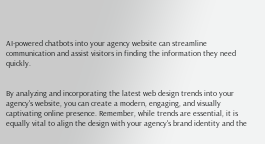AI-powered chatbots into your agency website can streamline communication and assist visitors in finding the information they need quickly.


By analyzing and incorporating the latest web design trends into your agency's website, you can create a modern, engaging, and visually captivating online presence. Remember, while trends are essential, it is equally vital to align the design with your agency's brand identity and the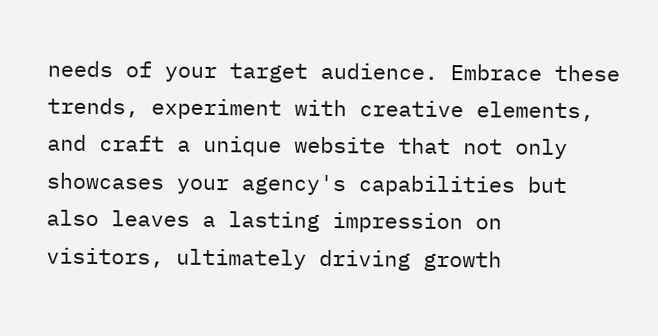needs of your target audience. Embrace these trends, experiment with creative elements, and craft a unique website that not only showcases your agency's capabilities but also leaves a lasting impression on visitors, ultimately driving growth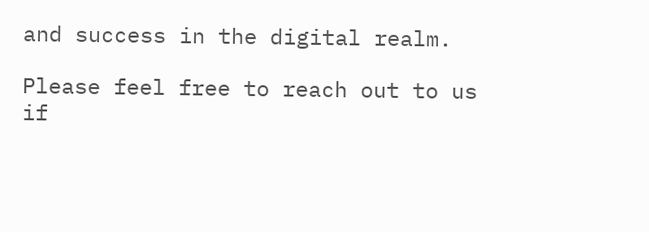and success in the digital realm.

Please feel free to reach out to us if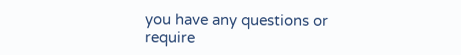you have any questions or require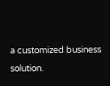a customized business solution.